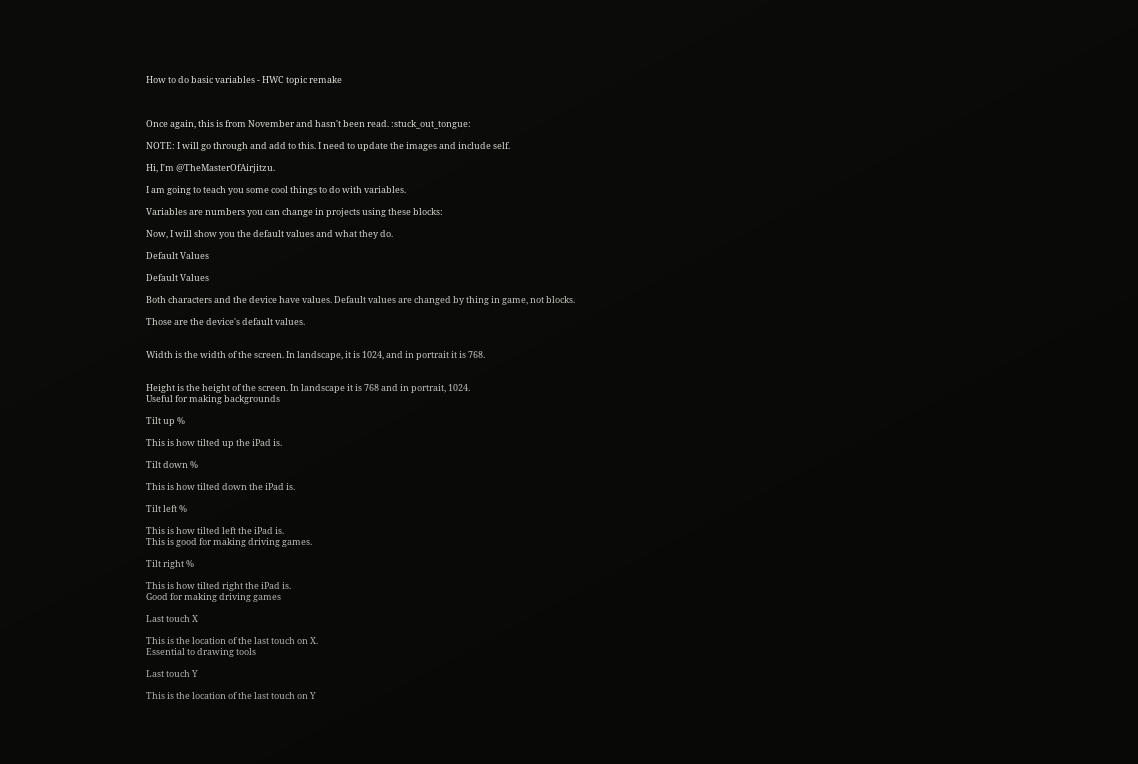How to do basic variables - HWC topic remake



Once again, this is from November and hasn't been read. :stuck_out_tongue:

NOTE: I will go through and add to this. I need to update the images and include self.

Hi, I'm @TheMasterOfAirjitzu.

I am going to teach you some cool things to do with variables.

Variables are numbers you can change in projects using these blocks:

Now, I will show you the default values and what they do.

Default Values

Default Values

Both characters and the device have values. Default values are changed by thing in game, not blocks.

Those are the device's default values.


Width is the width of the screen. In landscape, it is 1024, and in portrait it is 768.


Height is the height of the screen. In landscape it is 768 and in portrait, 1024.
Useful for making backgrounds

Tilt up %

This is how tilted up the iPad is.

Tilt down %

This is how tilted down the iPad is.

Tilt left %

This is how tilted left the iPad is.
This is good for making driving games.

Tilt right %

This is how tilted right the iPad is.
Good for making driving games

Last touch X

This is the location of the last touch on X.
Essential to drawing tools

Last touch Y

This is the location of the last touch on Y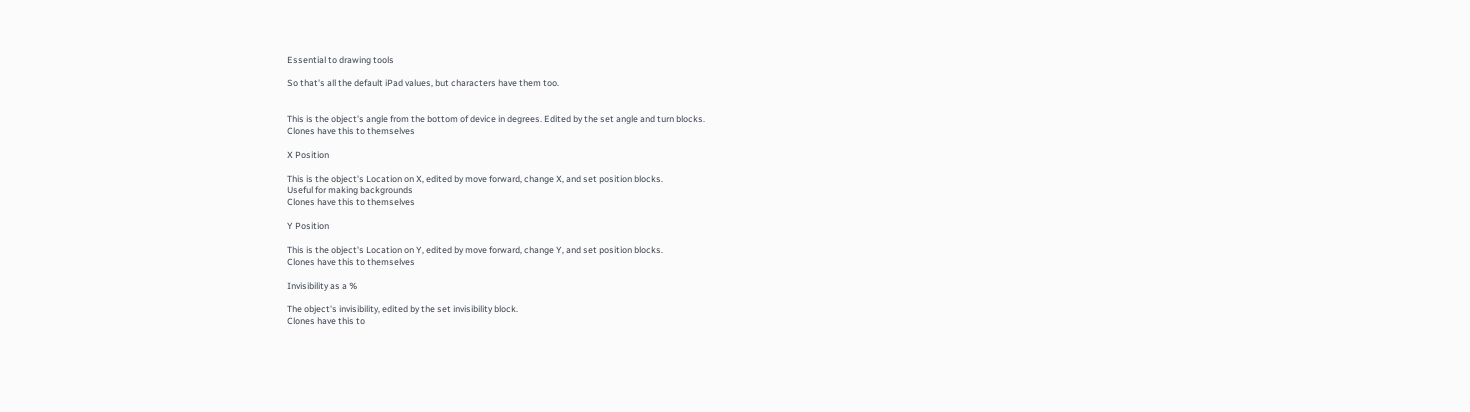Essential to drawing tools

So that's all the default iPad values, but characters have them too.


This is the object's angle from the bottom of device in degrees. Edited by the set angle and turn blocks.
Clones have this to themselves

X Position

This is the object's Location on X, edited by move forward, change X, and set position blocks.
Useful for making backgrounds
Clones have this to themselves

Y Position

This is the object's Location on Y, edited by move forward, change Y, and set position blocks.
Clones have this to themselves

Invisibility as a %

The object's invisibility, edited by the set invisibility block.
Clones have this to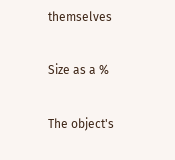themselves

Size as a %

The object's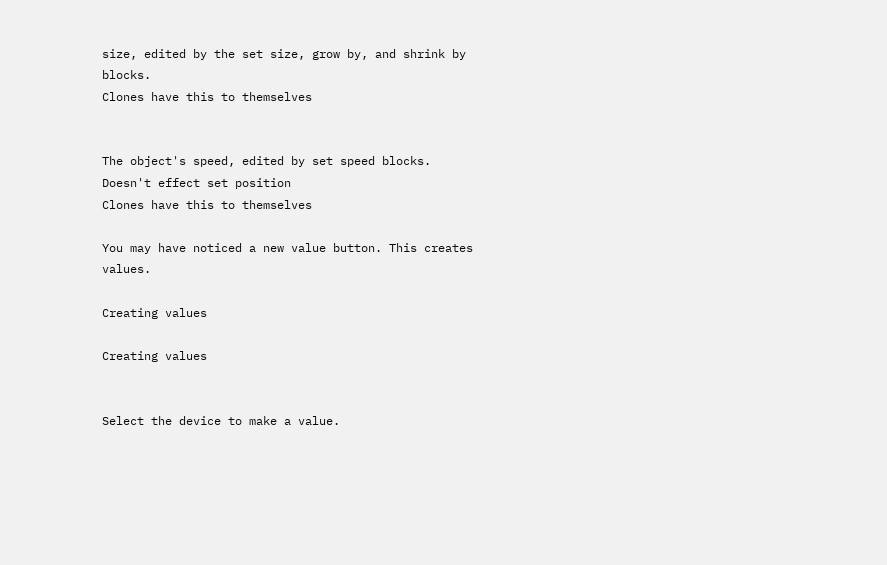size, edited by the set size, grow by, and shrink by blocks.
Clones have this to themselves


The object's speed, edited by set speed blocks.
Doesn't effect set position
Clones have this to themselves

You may have noticed a new value button. This creates values.

Creating values

Creating values


Select the device to make a value.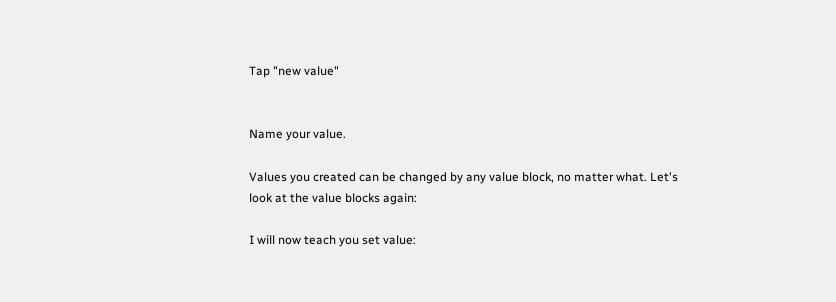Tap "new value"


Name your value.

Values you created can be changed by any value block, no matter what. Let's look at the value blocks again:

I will now teach you set value: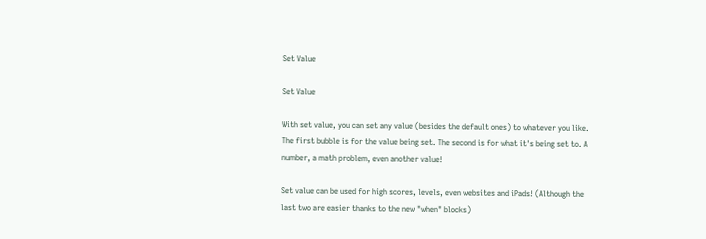Set Value

Set Value

With set value, you can set any value (besides the default ones) to whatever you like. The first bubble is for the value being set. The second is for what it's being set to. A number, a math problem, even another value!

Set value can be used for high scores, levels, even websites and iPads! (Although the last two are easier thanks to the new "when" blocks)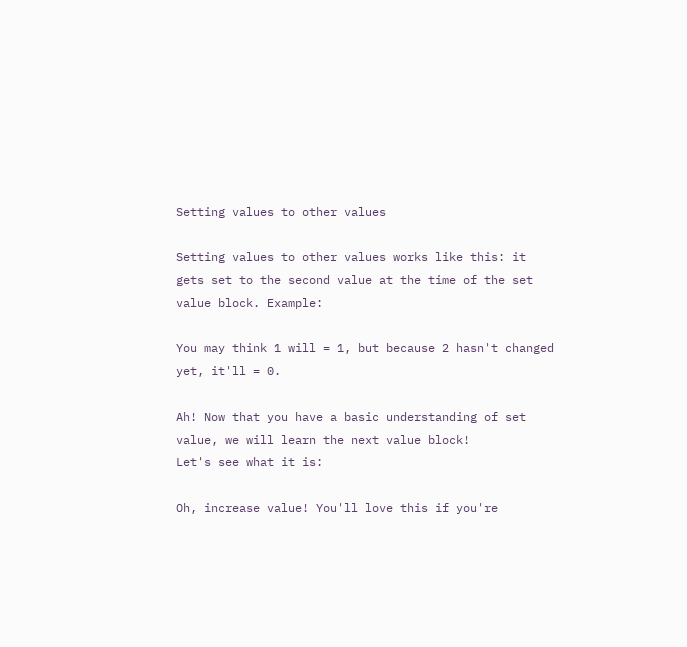Setting values to other values

Setting values to other values works like this: it gets set to the second value at the time of the set value block. Example:

You may think 1 will = 1, but because 2 hasn't changed yet, it'll = 0.

Ah! Now that you have a basic understanding of set value, we will learn the next value block!
Let's see what it is:

Oh, increase value! You'll love this if you're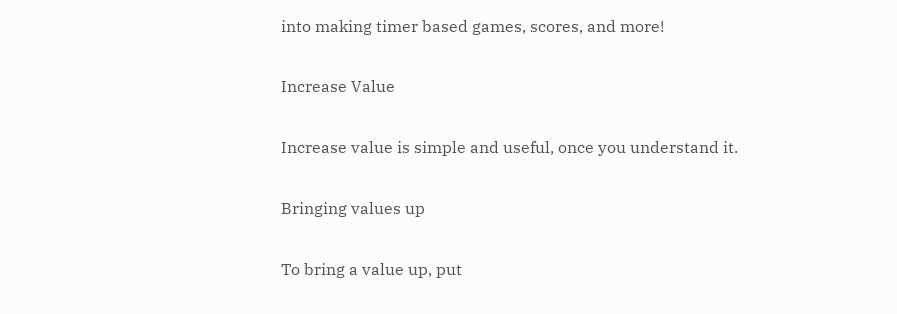into making timer based games, scores, and more!

Increase Value

Increase value is simple and useful, once you understand it.

Bringing values up

To bring a value up, put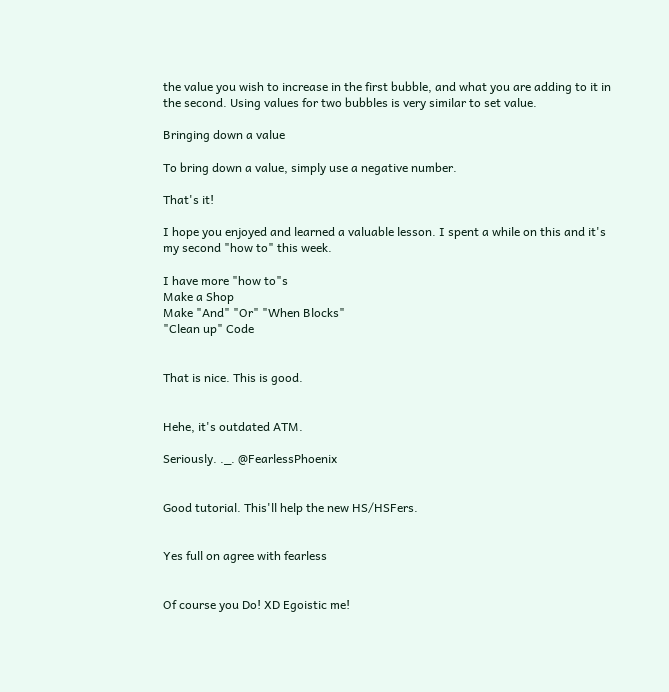the value you wish to increase in the first bubble, and what you are adding to it in the second. Using values for two bubbles is very similar to set value.

Bringing down a value

To bring down a value, simply use a negative number.

That's it!

I hope you enjoyed and learned a valuable lesson. I spent a while on this and it's my second "how to" this week.

I have more "how to"s
Make a Shop
Make "And" "Or" "When Blocks"
"Clean up" Code


That is nice. This is good.


Hehe, it's outdated ATM.

Seriously. ._. @FearlessPhoenix


Good tutorial. This'll help the new HS/HSFers.


Yes full on agree with fearless


Of course you Do! XD Egoistic me!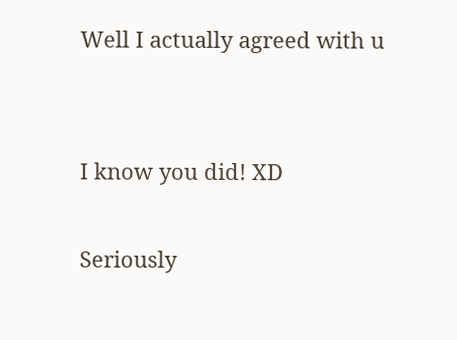Well I actually agreed with u


I know you did! XD

Seriously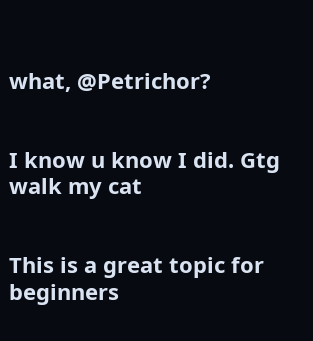what, @Petrichor?


I know u know I did. Gtg walk my cat


This is a great topic for beginners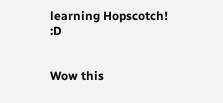learning Hopscotch! :D


Wow this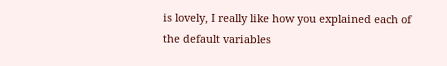is lovely, I really like how you explained each of the default variables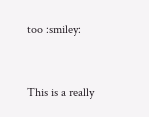too :smiley:


This is a really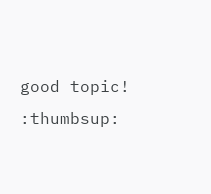good topic! :thumbsup: